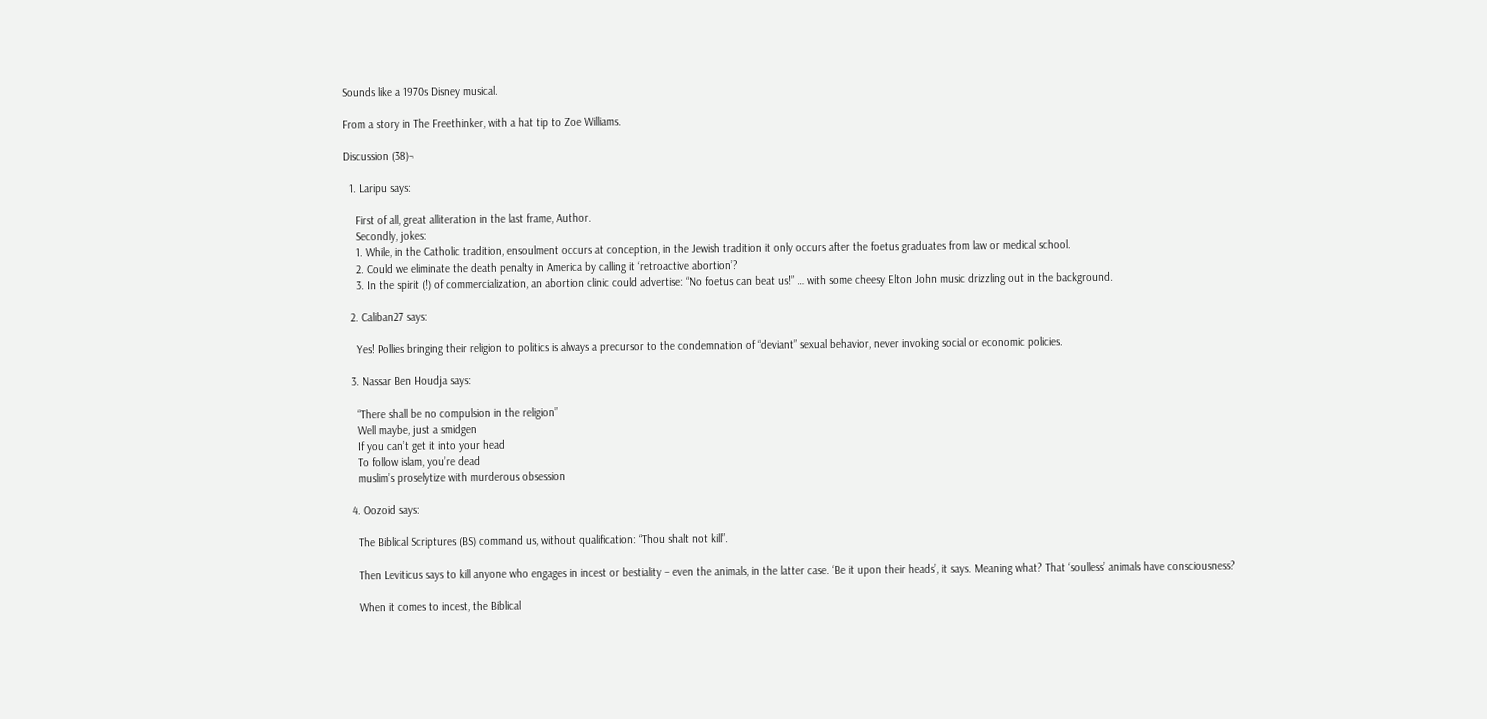Sounds like a 1970s Disney musical.

From a story in The Freethinker, with a hat tip to Zoe Williams.

Discussion (38)¬

  1. Laripu says:

    First of all, great alliteration in the last frame, Author.
    Secondly, jokes:
    1. While, in the Catholic tradition, ensoulment occurs at conception, in the Jewish tradition it only occurs after the foetus graduates from law or medical school.
    2. Could we eliminate the death penalty in America by calling it ‘retroactive abortion’?
    3. In the spirit (!) of commercialization, an abortion clinic could advertise: “No foetus can beat us!” … with some cheesy Elton John music drizzling out in the background.

  2. Caliban27 says:

    Yes! Pollies bringing their religion to politics is always a precursor to the condemnation of “deviant” sexual behavior, never invoking social or economic policies.

  3. Nassar Ben Houdja says:

    “There shall be no compulsion in the religion”
    Well maybe, just a smidgen
    If you can’t get it into your head
    To follow islam, you’re dead
    muslim’s proselytize with murderous obsession

  4. Oozoid says:

    The Biblical Scriptures (BS) command us, without qualification: “Thou shalt not kill”.

    Then Leviticus says to kill anyone who engages in incest or bestiality – even the animals, in the latter case. ‘Be it upon their heads’, it says. Meaning what? That ‘soulless’ animals have consciousness?

    When it comes to incest, the Biblical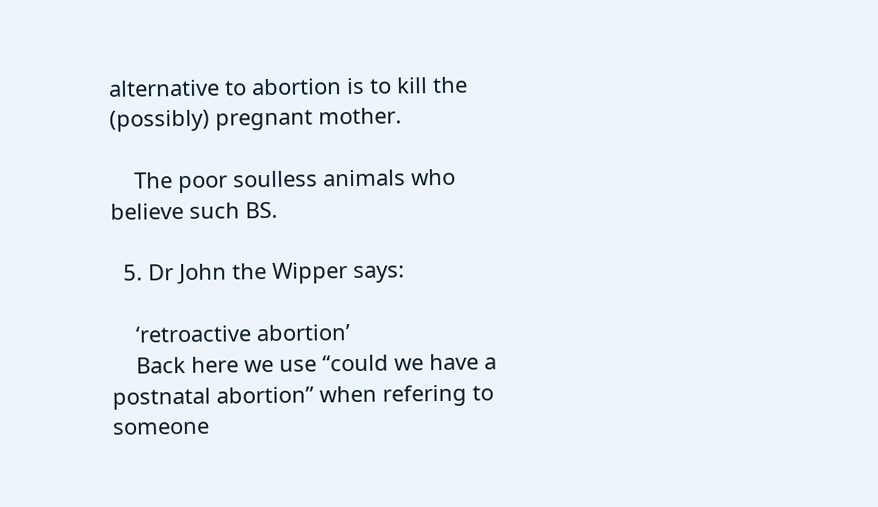alternative to abortion is to kill the (possibly) pregnant mother.

    The poor soulless animals who believe such BS.

  5. Dr John the Wipper says:

    ‘retroactive abortion’
    Back here we use “could we have a postnatal abortion” when refering to someone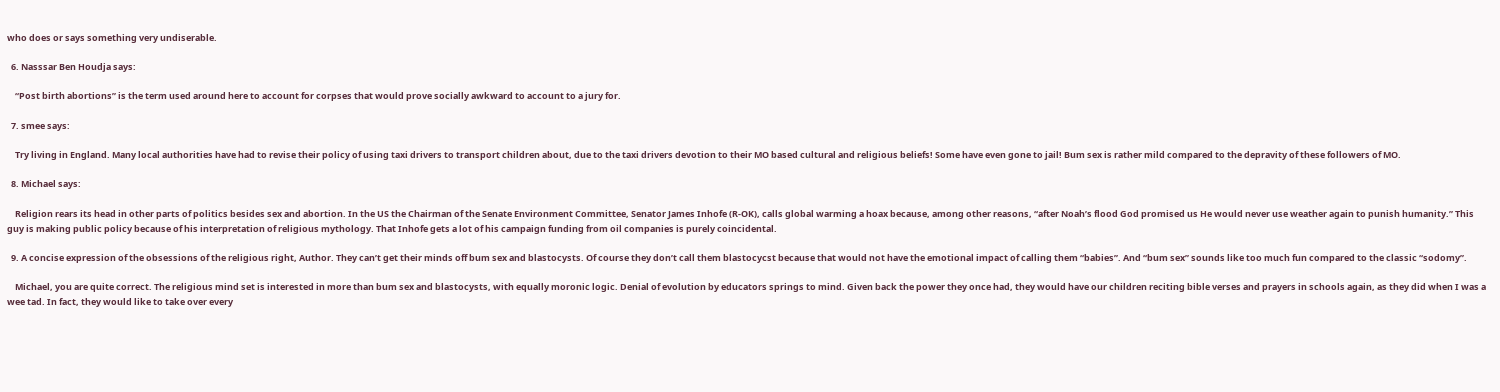who does or says something very undiserable.

  6. Nasssar Ben Houdja says:

    “Post birth abortions” is the term used around here to account for corpses that would prove socially awkward to account to a jury for.

  7. smee says:

    Try living in England. Many local authorities have had to revise their policy of using taxi drivers to transport children about, due to the taxi drivers devotion to their MO based cultural and religious beliefs! Some have even gone to jail! Bum sex is rather mild compared to the depravity of these followers of MO.

  8. Michael says:

    Religion rears its head in other parts of politics besides sex and abortion. In the US the Chairman of the Senate Environment Committee, Senator James Inhofe (R-OK), calls global warming a hoax because, among other reasons, “after Noah’s flood God promised us He would never use weather again to punish humanity.” This guy is making public policy because of his interpretation of religious mythology. That Inhofe gets a lot of his campaign funding from oil companies is purely coincidental.

  9. A concise expression of the obsessions of the religious right, Author. They can’t get their minds off bum sex and blastocysts. Of course they don’t call them blastocycst because that would not have the emotional impact of calling them “babies”. And “bum sex” sounds like too much fun compared to the classic “sodomy”.

    Michael, you are quite correct. The religious mind set is interested in more than bum sex and blastocysts, with equally moronic logic. Denial of evolution by educators springs to mind. Given back the power they once had, they would have our children reciting bible verses and prayers in schools again, as they did when I was a wee tad. In fact, they would like to take over every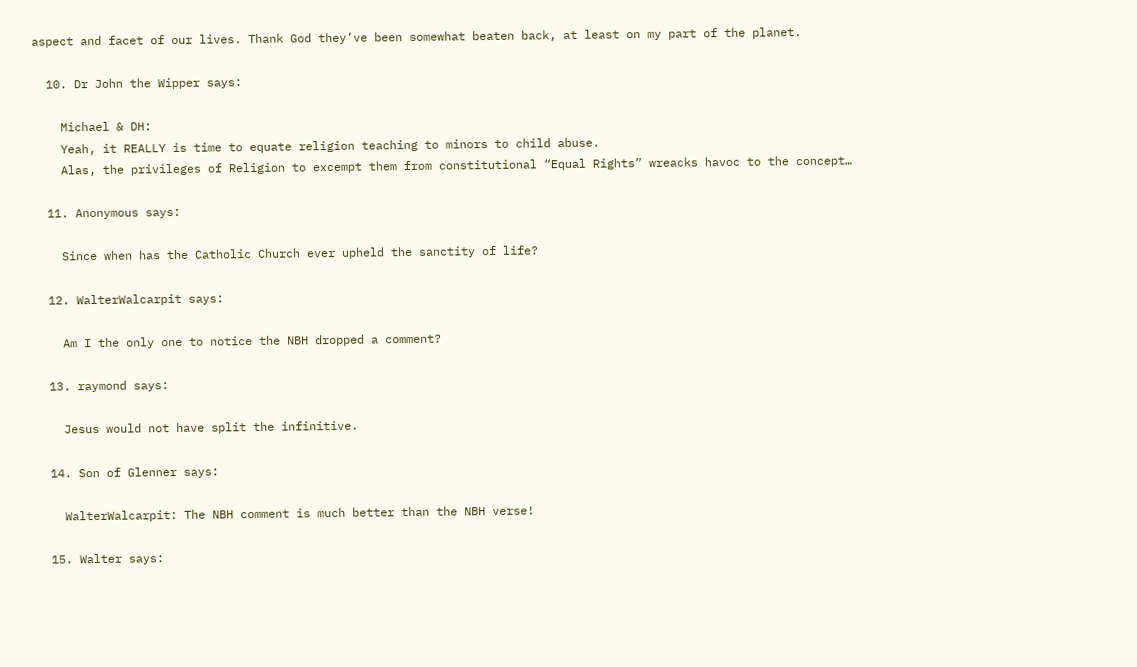aspect and facet of our lives. Thank God they’ve been somewhat beaten back, at least on my part of the planet.

  10. Dr John the Wipper says:

    Michael & DH:
    Yeah, it REALLY is time to equate religion teaching to minors to child abuse.
    Alas, the privileges of Religion to excempt them from constitutional “Equal Rights” wreacks havoc to the concept…

  11. Anonymous says:

    Since when has the Catholic Church ever upheld the sanctity of life?

  12. WalterWalcarpit says:

    Am I the only one to notice the NBH dropped a comment?

  13. raymond says:

    Jesus would not have split the infinitive.

  14. Son of Glenner says:

    WalterWalcarpit: The NBH comment is much better than the NBH verse!

  15. Walter says: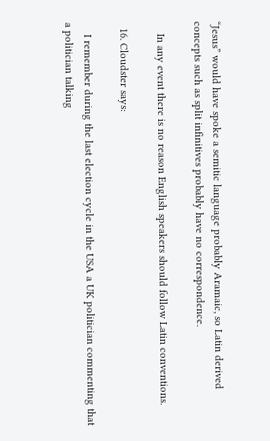“Jesus” would have spoke a semitic language probably Aramaic, so Latin derived concepts such as split infinitives probably have no correspondence.

    In any event there is no reason English speakers should follow Latin conventions.

  16. Cloudster says:

    I remember during the last election cycle in the USA a UK politician commenting that a politician talking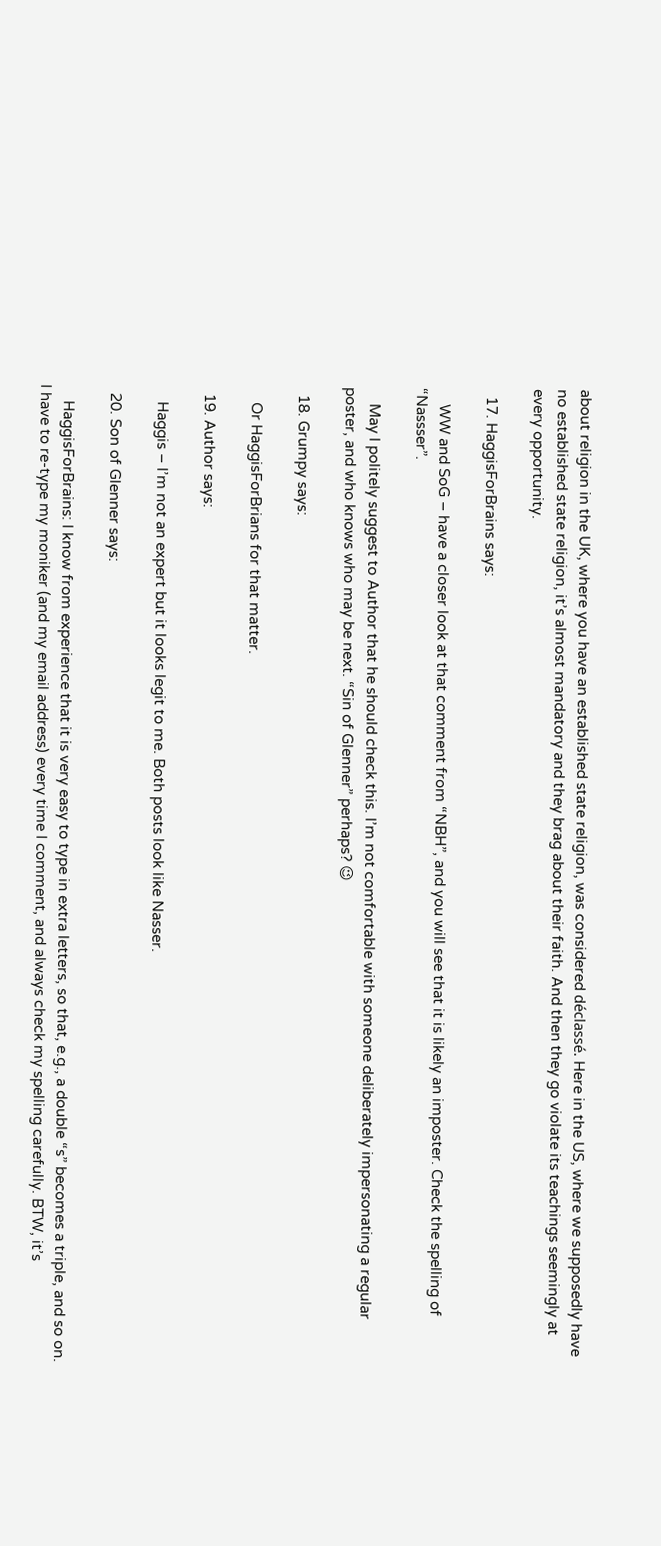about religion in the UK, where you have an established state religion, was considered déclassé. Here in the US, where we supposedly have no established state religion, it’s almost mandatory and they brag about their faith. And then they go violate its teachings seemingly at every opportunity.

  17. HaggisForBrains says:

    WW and SoG – have a closer look at that comment from “NBH”, and you will see that it is likely an imposter. Check the spelling of “Nassser”.

    May I politely suggest to Author that he should check this. I’m not comfortable with someone deliberately impersonating a regular poster, and who knows who may be next. “Sin of Glenner” perhaps? 😉

  18. Grumpy says:

    Or HaggisForBrians for that matter.

  19. Author says:

    Haggis – I’m not an expert but it looks legit to me. Both posts look like Nasser.

  20. Son of Glenner says:

    HaggisForBrains: I know from experience that it is very easy to type in extra letters, so that, e.g., a double “s” becomes a triple, and so on. I have to re-type my moniker (and my email address) every time I comment, and always check my spelling carefully. BTW, it’s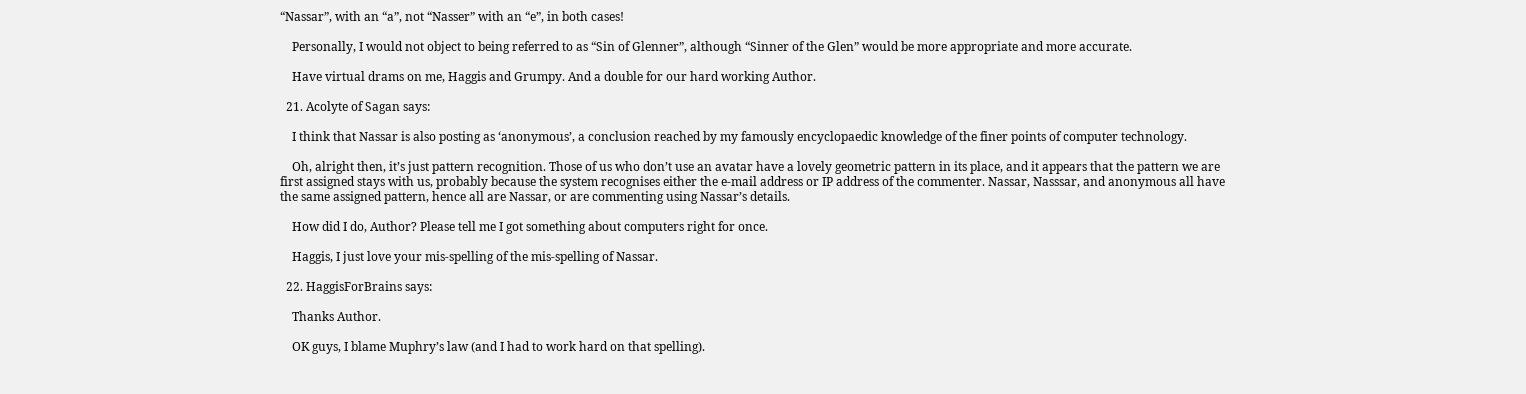“Nassar”, with an “a”, not “Nasser” with an “e”, in both cases!

    Personally, I would not object to being referred to as “Sin of Glenner”, although “Sinner of the Glen” would be more appropriate and more accurate.

    Have virtual drams on me, Haggis and Grumpy. And a double for our hard working Author.

  21. Acolyte of Sagan says:

    I think that Nassar is also posting as ‘anonymous’, a conclusion reached by my famously encyclopaedic knowledge of the finer points of computer technology.

    Oh, alright then, it’s just pattern recognition. Those of us who don’t use an avatar have a lovely geometric pattern in its place, and it appears that the pattern we are first assigned stays with us, probably because the system recognises either the e-mail address or IP address of the commenter. Nassar, Nasssar, and anonymous all have the same assigned pattern, hence all are Nassar, or are commenting using Nassar’s details.

    How did I do, Author? Please tell me I got something about computers right for once.

    Haggis, I just love your mis-spelling of the mis-spelling of Nassar.

  22. HaggisForBrains says:

    Thanks Author.

    OK guys, I blame Muphry’s law (and I had to work hard on that spelling).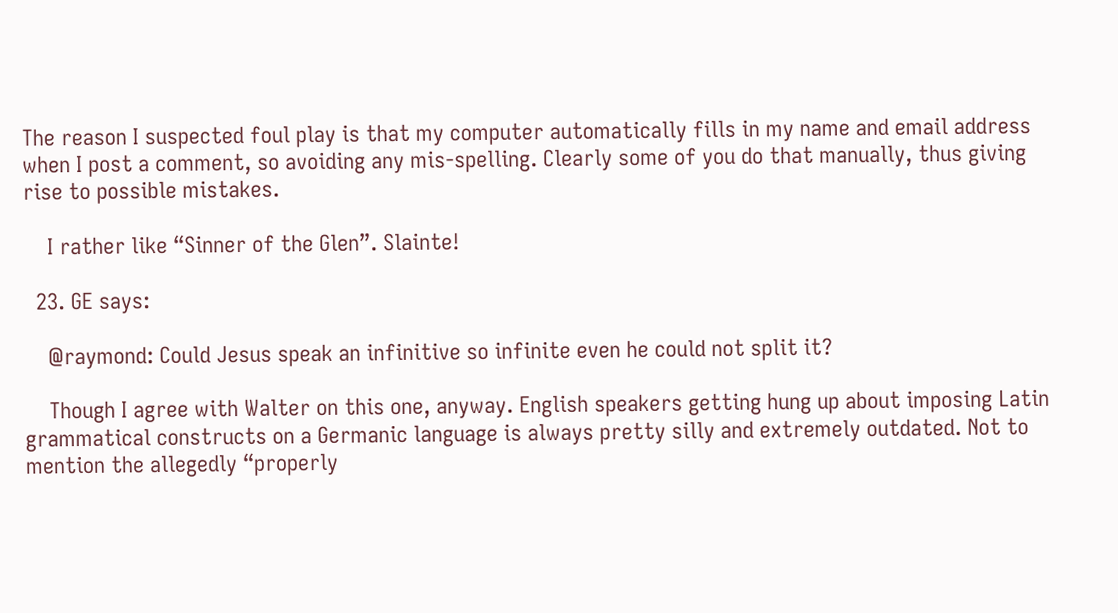The reason I suspected foul play is that my computer automatically fills in my name and email address when I post a comment, so avoiding any mis-spelling. Clearly some of you do that manually, thus giving rise to possible mistakes.

    I rather like “Sinner of the Glen”. Slainte!

  23. GE says:

    @raymond: Could Jesus speak an infinitive so infinite even he could not split it?

    Though I agree with Walter on this one, anyway. English speakers getting hung up about imposing Latin grammatical constructs on a Germanic language is always pretty silly and extremely outdated. Not to mention the allegedly “properly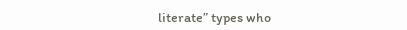literate” types who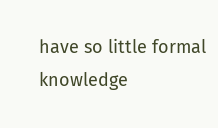have so little formal knowledge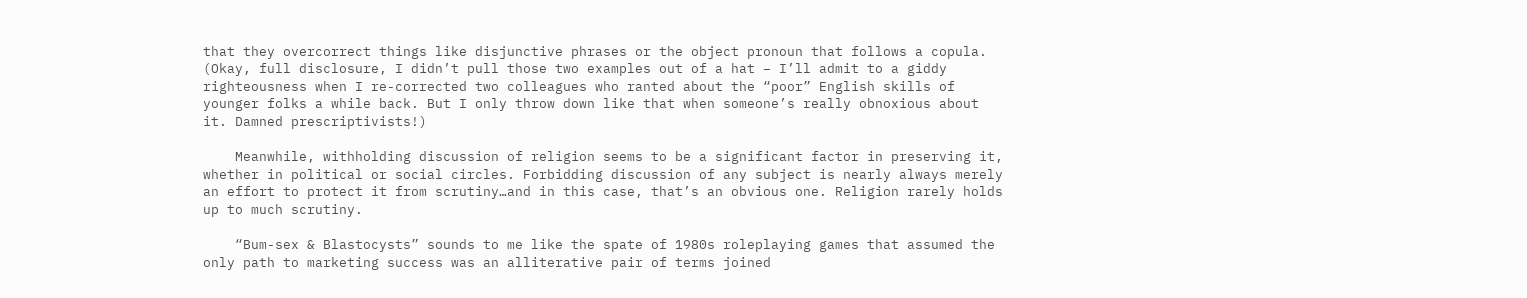that they overcorrect things like disjunctive phrases or the object pronoun that follows a copula. (Okay, full disclosure, I didn’t pull those two examples out of a hat – I’ll admit to a giddy righteousness when I re-corrected two colleagues who ranted about the “poor” English skills of younger folks a while back. But I only throw down like that when someone’s really obnoxious about it. Damned prescriptivists!)

    Meanwhile, withholding discussion of religion seems to be a significant factor in preserving it, whether in political or social circles. Forbidding discussion of any subject is nearly always merely an effort to protect it from scrutiny…and in this case, that’s an obvious one. Religion rarely holds up to much scrutiny.

    “Bum-sex & Blastocysts” sounds to me like the spate of 1980s roleplaying games that assumed the only path to marketing success was an alliterative pair of terms joined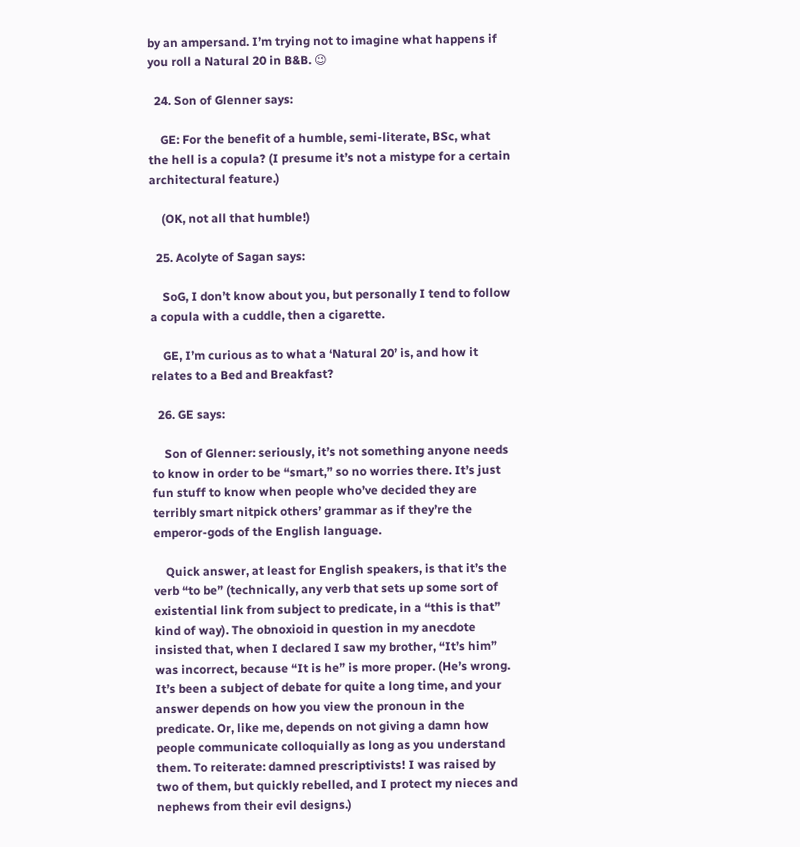by an ampersand. I’m trying not to imagine what happens if you roll a Natural 20 in B&B. 😉

  24. Son of Glenner says:

    GE: For the benefit of a humble, semi-literate, BSc, what the hell is a copula? (I presume it’s not a mistype for a certain architectural feature.)

    (OK, not all that humble!)

  25. Acolyte of Sagan says:

    SoG, I don’t know about you, but personally I tend to follow a copula with a cuddle, then a cigarette.

    GE, I’m curious as to what a ‘Natural 20’ is, and how it relates to a Bed and Breakfast?

  26. GE says:

    Son of Glenner: seriously, it’s not something anyone needs to know in order to be “smart,” so no worries there. It’s just fun stuff to know when people who’ve decided they are terribly smart nitpick others’ grammar as if they’re the emperor-gods of the English language.

    Quick answer, at least for English speakers, is that it’s the verb “to be” (technically, any verb that sets up some sort of existential link from subject to predicate, in a “this is that” kind of way). The obnoxioid in question in my anecdote insisted that, when I declared I saw my brother, “It’s him” was incorrect, because “It is he” is more proper. (He’s wrong. It’s been a subject of debate for quite a long time, and your answer depends on how you view the pronoun in the predicate. Or, like me, depends on not giving a damn how people communicate colloquially as long as you understand them. To reiterate: damned prescriptivists! I was raised by two of them, but quickly rebelled, and I protect my nieces and nephews from their evil designs.)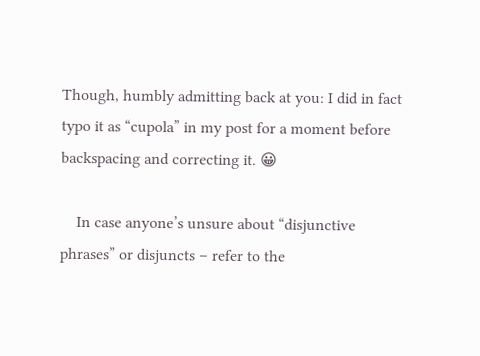Though, humbly admitting back at you: I did in fact typo it as “cupola” in my post for a moment before backspacing and correcting it. 😀

    In case anyone’s unsure about “disjunctive phrases” or disjuncts – refer to the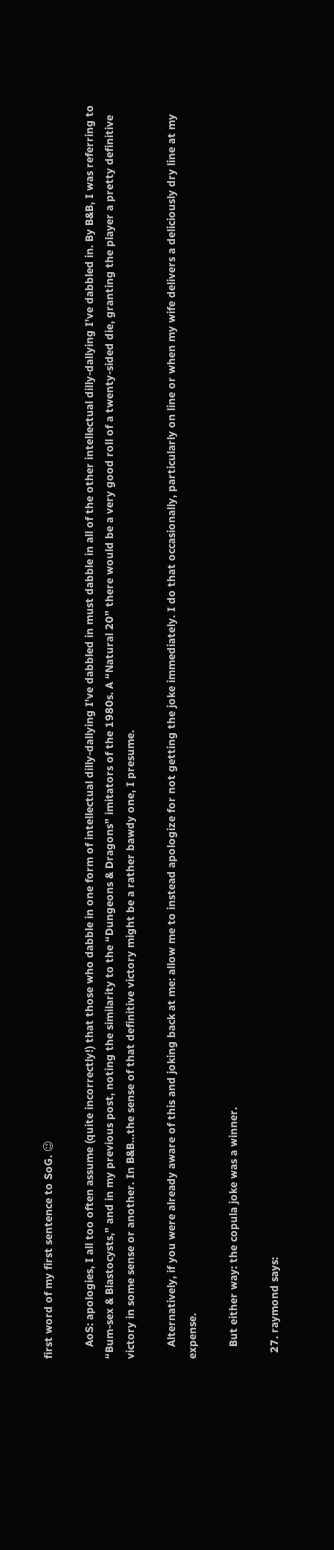first word of my first sentence to SoG. 😉

    AoS: apologies, I all too often assume (quite incorrectly!) that those who dabble in one form of intellectual dilly-dallying I’ve dabbled in must dabble in all of the other intellectual dilly-dallying I’ve dabbled in. By B&B, I was referring to “Bum-sex & Blastocysts,” and in my previous post, noting the similarity to the “Dungeons & Dragons” imitators of the 1980s. A “Natural 20” there would be a very good roll of a twenty-sided die, granting the player a pretty definitive victory in some sense or another. In B&B…the sense of that definitive victory might be a rather bawdy one, I presume.

    Alternatively, if you were already aware of this and joking back at me: allow me to instead apologize for not getting the joke immediately. I do that occasionally, particularly on line or when my wife delivers a deliciously dry line at my expense.

    But either way: the copula joke was a winner.

  27. raymond says: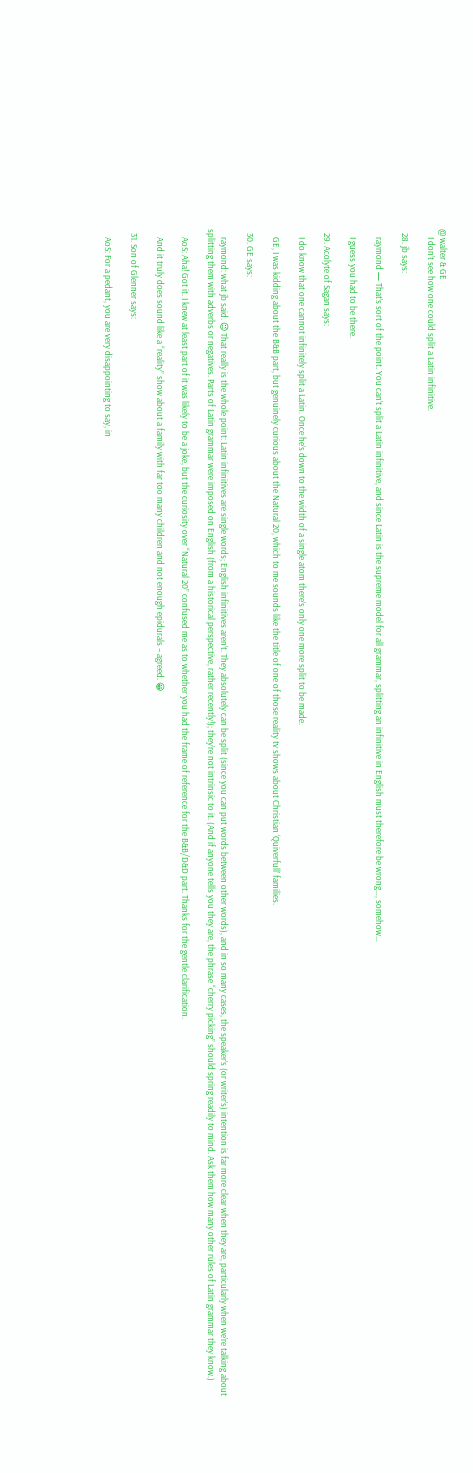@ walter & GE
    I don’t see how one could split a Latin infinitive.

  28. jb says:

    raymond — That’s sort of the point. You can’t split a Latin infinitive, and since Latin is the supreme model for all grammar, splitting an infinitive in English must therefore be wrong…, somehow…

    I guess you had to be there.

  29. Acolyte of Sagan says:

    I do know that one cannot infinitely split a Latin. Once he’s down to the width of a single atom there’s only one more split to be made.

    GE, I was kidding about the B&B part, but genuinely curious about the Natural 20, which to me sounds like the title of one of those reality tv shows about Christian ‘Quiverfull’ families.

  30. GE says:

    raymond: what jb said. 😉 That really is the whole point: Latin infinitives are single words; English infinitives aren’t. They absolutely can be split (since you can put words between other words), and in so many cases, the speaker’s (or writer’s) intention is far more clear when they are, particularly when we’re talking about splitting them with adverbs or negatives. Parts of Latin grammar were imposed on English (from a historical perspective, rather recently!); they’re not intrinsic to it. (And if anyone tells you they are, the phrase “cherry picking” should spring readily to mind. Ask them how many other rules of Latin grammar they know.)

    AoS: Aha! Got it. I knew at least part of it was likely to be a joke, but the curiosity over “Natural 20” confused me as to whether you had the frame of reference for the B&B/D&D part. Thanks for the gentle clarification.

    And it truly does sound like a “reality” show about a family with far too many children and not enough epidurals – agreed. 😀

  31. Son of Glenner says:

    AoS: For a pedant, you are very disappointing to say, in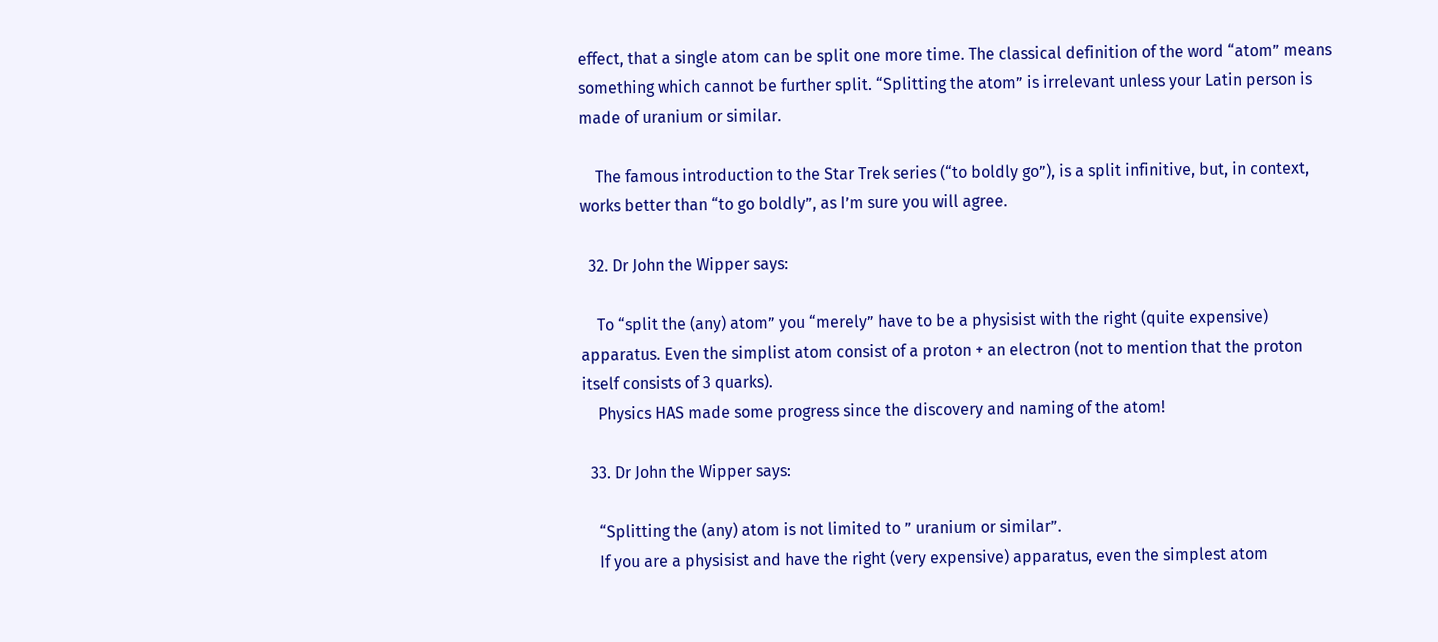effect, that a single atom can be split one more time. The classical definition of the word “atom” means something which cannot be further split. “Splitting the atom” is irrelevant unless your Latin person is made of uranium or similar.

    The famous introduction to the Star Trek series (“to boldly go”), is a split infinitive, but, in context, works better than “to go boldly”, as I’m sure you will agree.

  32. Dr John the Wipper says:

    To “split the (any) atom” you “merely” have to be a physisist with the right (quite expensive) apparatus. Even the simplist atom consist of a proton + an electron (not to mention that the proton itself consists of 3 quarks).
    Physics HAS made some progress since the discovery and naming of the atom!

  33. Dr John the Wipper says:

    “Splitting the (any) atom is not limited to ” uranium or similar”.
    If you are a physisist and have the right (very expensive) apparatus, even the simplest atom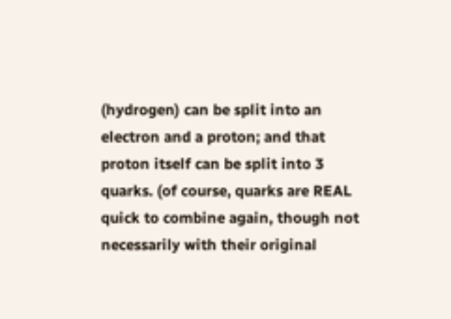(hydrogen) can be split into an electron and a proton; and that proton itself can be split into 3 quarks. (of course, quarks are REAL quick to combine again, though not necessarily with their original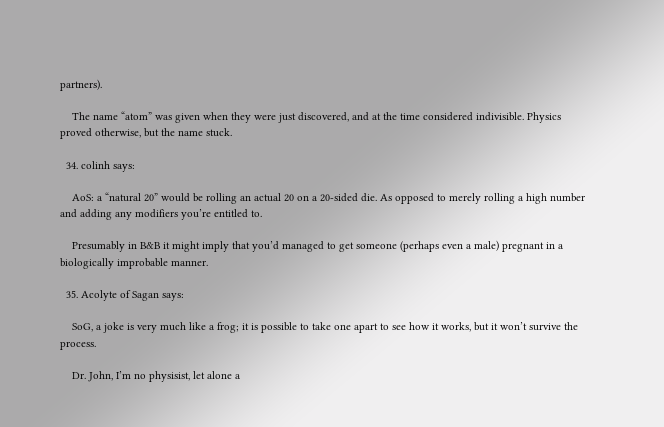partners).

    The name “atom” was given when they were just discovered, and at the time considered indivisible. Physics proved otherwise, but the name stuck.

  34. colinh says:

    AoS: a “natural 20” would be rolling an actual 20 on a 20-sided die. As opposed to merely rolling a high number and adding any modifiers you’re entitled to.

    Presumably in B&B it might imply that you’d managed to get someone (perhaps even a male) pregnant in a biologically improbable manner.

  35. Acolyte of Sagan says:

    SoG, a joke is very much like a frog; it is possible to take one apart to see how it works, but it won’t survive the process.

    Dr. John, I’m no physisist, let alone a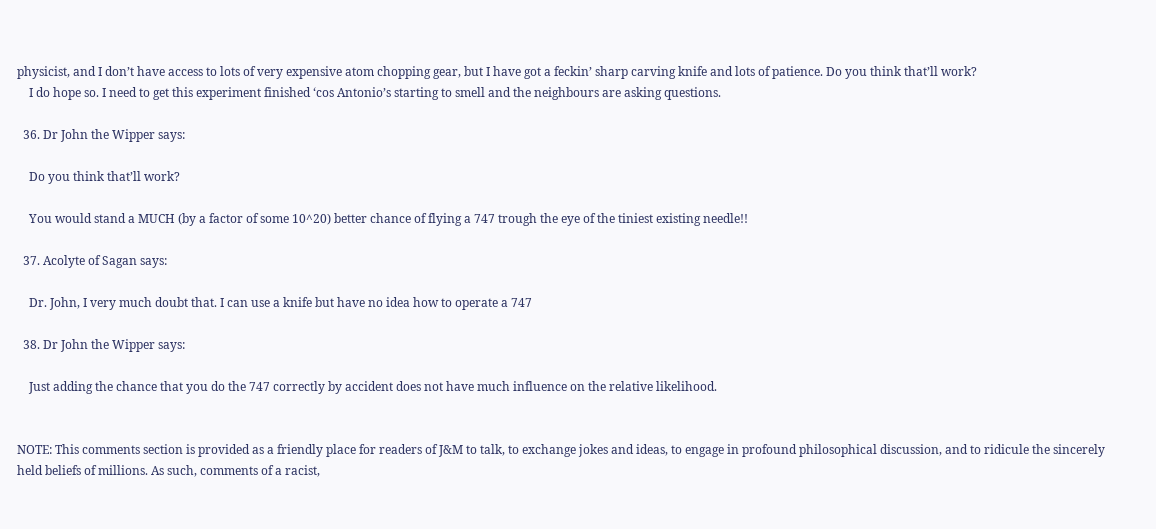physicist, and I don’t have access to lots of very expensive atom chopping gear, but I have got a feckin’ sharp carving knife and lots of patience. Do you think that’ll work?
    I do hope so. I need to get this experiment finished ‘cos Antonio’s starting to smell and the neighbours are asking questions.

  36. Dr John the Wipper says:

    Do you think that’ll work?

    You would stand a MUCH (by a factor of some 10^20) better chance of flying a 747 trough the eye of the tiniest existing needle!!

  37. Acolyte of Sagan says:

    Dr. John, I very much doubt that. I can use a knife but have no idea how to operate a 747

  38. Dr John the Wipper says:

    Just adding the chance that you do the 747 correctly by accident does not have much influence on the relative likelihood.


NOTE: This comments section is provided as a friendly place for readers of J&M to talk, to exchange jokes and ideas, to engage in profound philosophical discussion, and to ridicule the sincerely held beliefs of millions. As such, comments of a racist,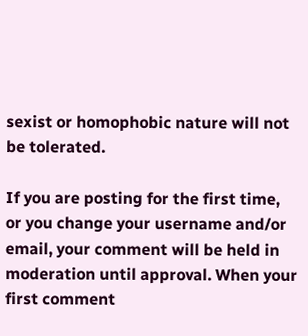sexist or homophobic nature will not be tolerated.

If you are posting for the first time, or you change your username and/or email, your comment will be held in moderation until approval. When your first comment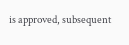is approved, subsequent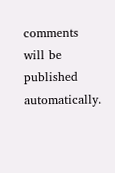comments will be published automatically.